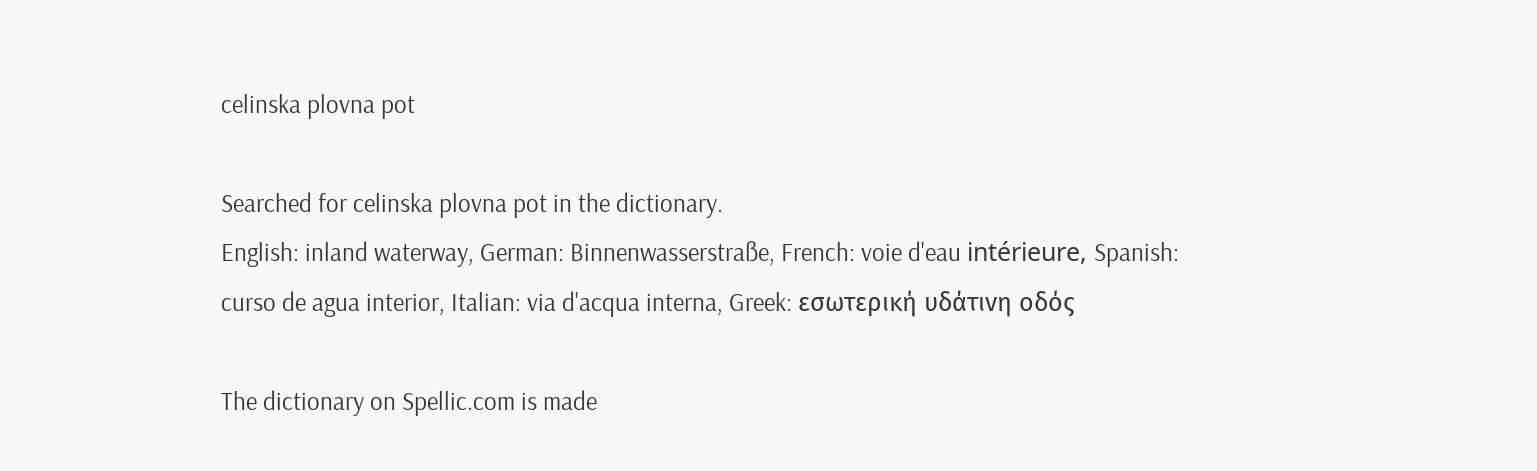celinska plovna pot

Searched for celinska plovna pot in the dictionary.
English: inland waterway, German: Binnenwasserstraße, French: voie d'eau intérieure, Spanish: curso de agua interior, Italian: via d'acqua interna, Greek: εσωτερική υδάτιvη oδός

The dictionary on Spellic.com is made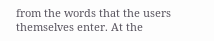from the words that the users themselves enter. At the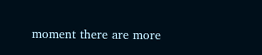moment there are more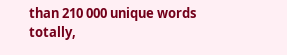than 210 000 unique words totally,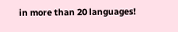in more than 20 languages!